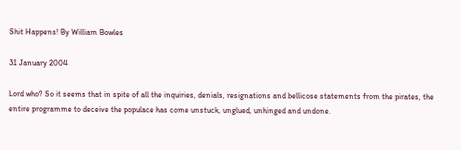Shit Happens! By William Bowles

31 January 2004

Lord who? So it seems that in spite of all the inquiries, denials, resignations and bellicose statements from the pirates, the entire programme to deceive the populace has come unstuck, unglued, unhinged and undone.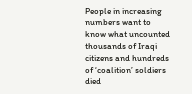People in increasing numbers want to know what uncounted thousands of Iraqi citizens and hundreds of ‘coalition’ soldiers died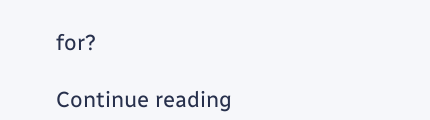for?

Continue reading